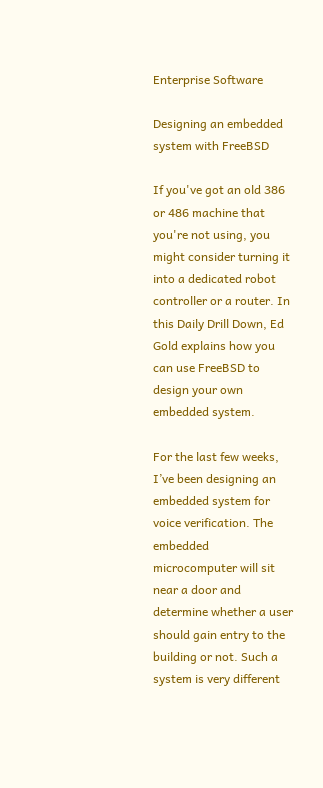Enterprise Software

Designing an embedded system with FreeBSD

If you've got an old 386 or 486 machine that you're not using, you might consider turning it into a dedicated robot controller or a router. In this Daily Drill Down, Ed Gold explains how you can use FreeBSD to design your own embedded system.

For the last few weeks, I’ve been designing an embedded system for voice verification. The embedded microcomputer will sit near a door and determine whether a user should gain entry to the building or not. Such a system is very different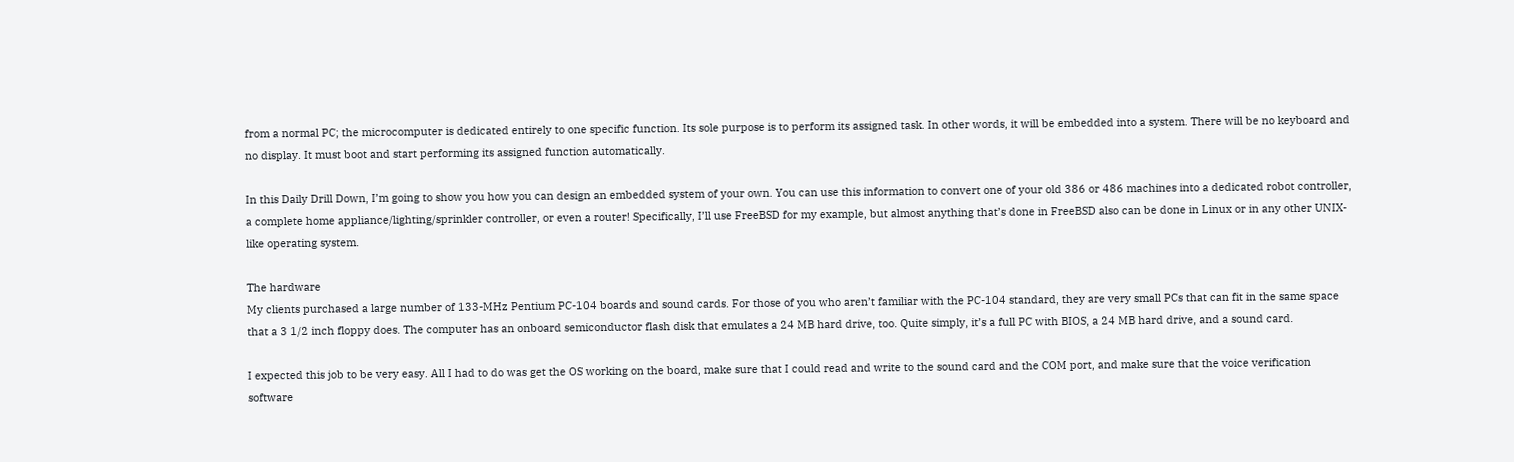from a normal PC; the microcomputer is dedicated entirely to one specific function. Its sole purpose is to perform its assigned task. In other words, it will be embedded into a system. There will be no keyboard and no display. It must boot and start performing its assigned function automatically.

In this Daily Drill Down, I’m going to show you how you can design an embedded system of your own. You can use this information to convert one of your old 386 or 486 machines into a dedicated robot controller, a complete home appliance/lighting/sprinkler controller, or even a router! Specifically, I’ll use FreeBSD for my example, but almost anything that’s done in FreeBSD also can be done in Linux or in any other UNIX-like operating system.

The hardware
My clients purchased a large number of 133-MHz Pentium PC-104 boards and sound cards. For those of you who aren’t familiar with the PC-104 standard, they are very small PCs that can fit in the same space that a 3 1/2 inch floppy does. The computer has an onboard semiconductor flash disk that emulates a 24 MB hard drive, too. Quite simply, it’s a full PC with BIOS, a 24 MB hard drive, and a sound card.

I expected this job to be very easy. All I had to do was get the OS working on the board, make sure that I could read and write to the sound card and the COM port, and make sure that the voice verification software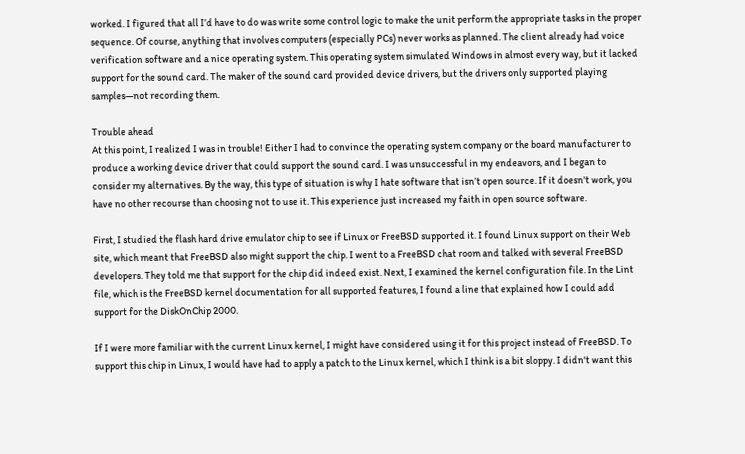worked. I figured that all I’d have to do was write some control logic to make the unit perform the appropriate tasks in the proper sequence. Of course, anything that involves computers (especially PCs) never works as planned. The client already had voice verification software and a nice operating system. This operating system simulated Windows in almost every way, but it lacked support for the sound card. The maker of the sound card provided device drivers, but the drivers only supported playing samples—not recording them.

Trouble ahead
At this point, I realized I was in trouble! Either I had to convince the operating system company or the board manufacturer to produce a working device driver that could support the sound card. I was unsuccessful in my endeavors, and I began to consider my alternatives. By the way, this type of situation is why I hate software that isn’t open source. If it doesn't work, you have no other recourse than choosing not to use it. This experience just increased my faith in open source software.

First, I studied the flash hard drive emulator chip to see if Linux or FreeBSD supported it. I found Linux support on their Web site, which meant that FreeBSD also might support the chip. I went to a FreeBSD chat room and talked with several FreeBSD developers. They told me that support for the chip did indeed exist. Next, I examined the kernel configuration file. In the Lint file, which is the FreeBSD kernel documentation for all supported features, I found a line that explained how I could add support for the DiskOnChip 2000.

If I were more familiar with the current Linux kernel, I might have considered using it for this project instead of FreeBSD. To support this chip in Linux, I would have had to apply a patch to the Linux kernel, which I think is a bit sloppy. I didn't want this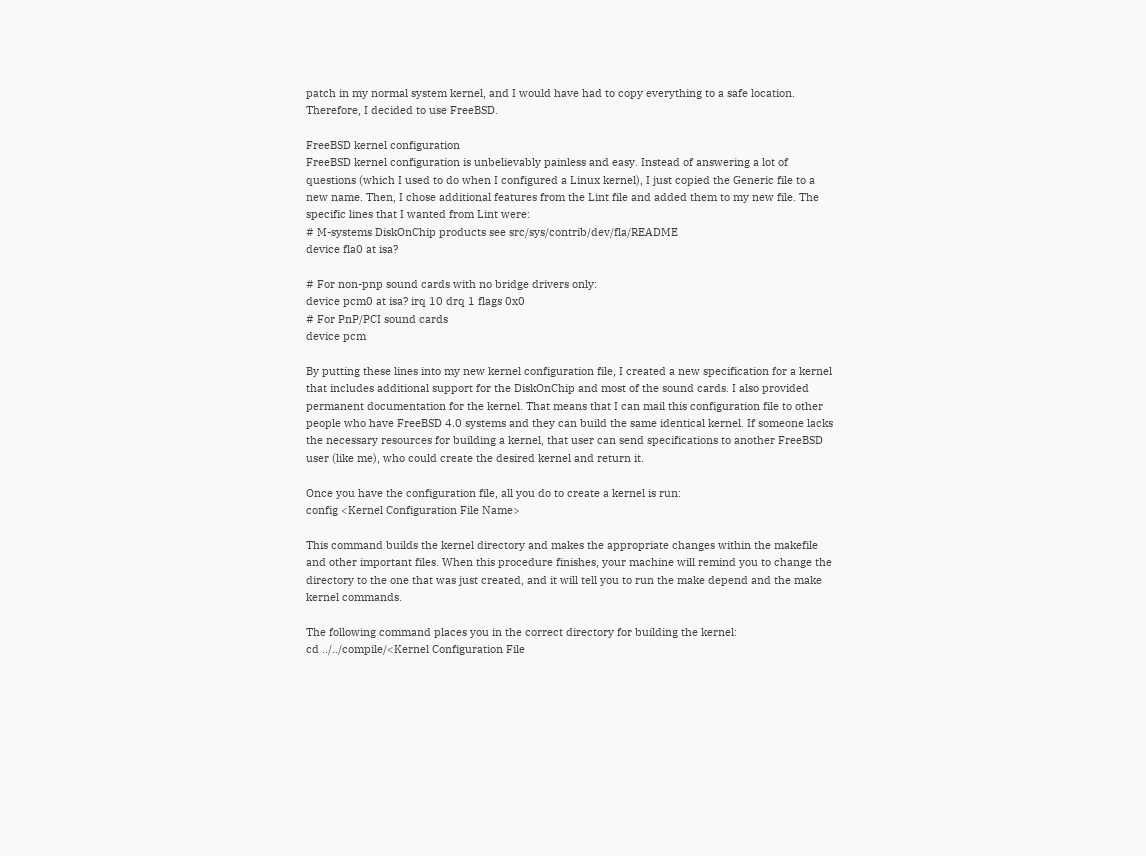patch in my normal system kernel, and I would have had to copy everything to a safe location. Therefore, I decided to use FreeBSD.

FreeBSD kernel configuration
FreeBSD kernel configuration is unbelievably painless and easy. Instead of answering a lot of questions (which I used to do when I configured a Linux kernel), I just copied the Generic file to a new name. Then, I chose additional features from the Lint file and added them to my new file. The specific lines that I wanted from Lint were:
# M-systems DiskOnChip products see src/sys/contrib/dev/fla/README
device fla0 at isa?

# For non-pnp sound cards with no bridge drivers only:
device pcm0 at isa? irq 10 drq 1 flags 0x0
# For PnP/PCI sound cards
device pcm

By putting these lines into my new kernel configuration file, I created a new specification for a kernel that includes additional support for the DiskOnChip and most of the sound cards. I also provided permanent documentation for the kernel. That means that I can mail this configuration file to other people who have FreeBSD 4.0 systems and they can build the same identical kernel. If someone lacks the necessary resources for building a kernel, that user can send specifications to another FreeBSD user (like me), who could create the desired kernel and return it.

Once you have the configuration file, all you do to create a kernel is run:
config <Kernel Configuration File Name>

This command builds the kernel directory and makes the appropriate changes within the makefile and other important files. When this procedure finishes, your machine will remind you to change the directory to the one that was just created, and it will tell you to run the make depend and the make kernel commands.

The following command places you in the correct directory for building the kernel:
cd ../../compile/<Kernel Configuration File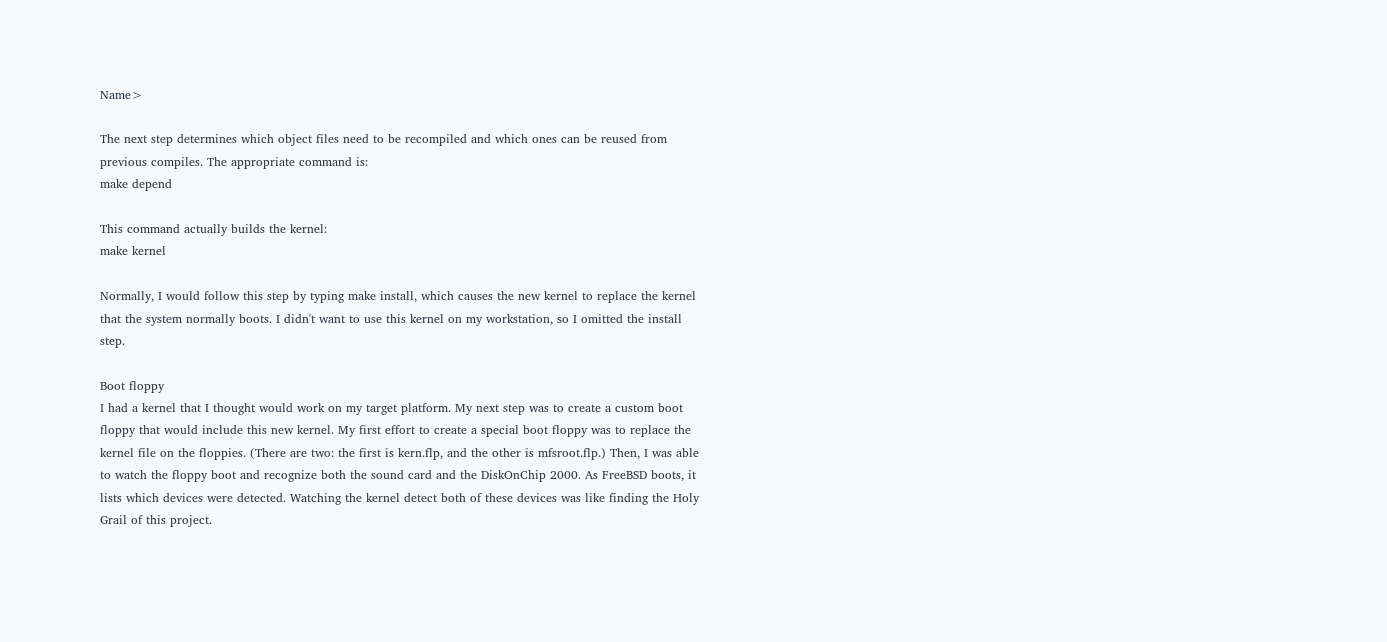Name>

The next step determines which object files need to be recompiled and which ones can be reused from previous compiles. The appropriate command is:
make depend

This command actually builds the kernel:
make kernel

Normally, I would follow this step by typing make install, which causes the new kernel to replace the kernel that the system normally boots. I didn't want to use this kernel on my workstation, so I omitted the install step.

Boot floppy
I had a kernel that I thought would work on my target platform. My next step was to create a custom boot floppy that would include this new kernel. My first effort to create a special boot floppy was to replace the kernel file on the floppies. (There are two: the first is kern.flp, and the other is mfsroot.flp.) Then, I was able to watch the floppy boot and recognize both the sound card and the DiskOnChip 2000. As FreeBSD boots, it lists which devices were detected. Watching the kernel detect both of these devices was like finding the Holy Grail of this project.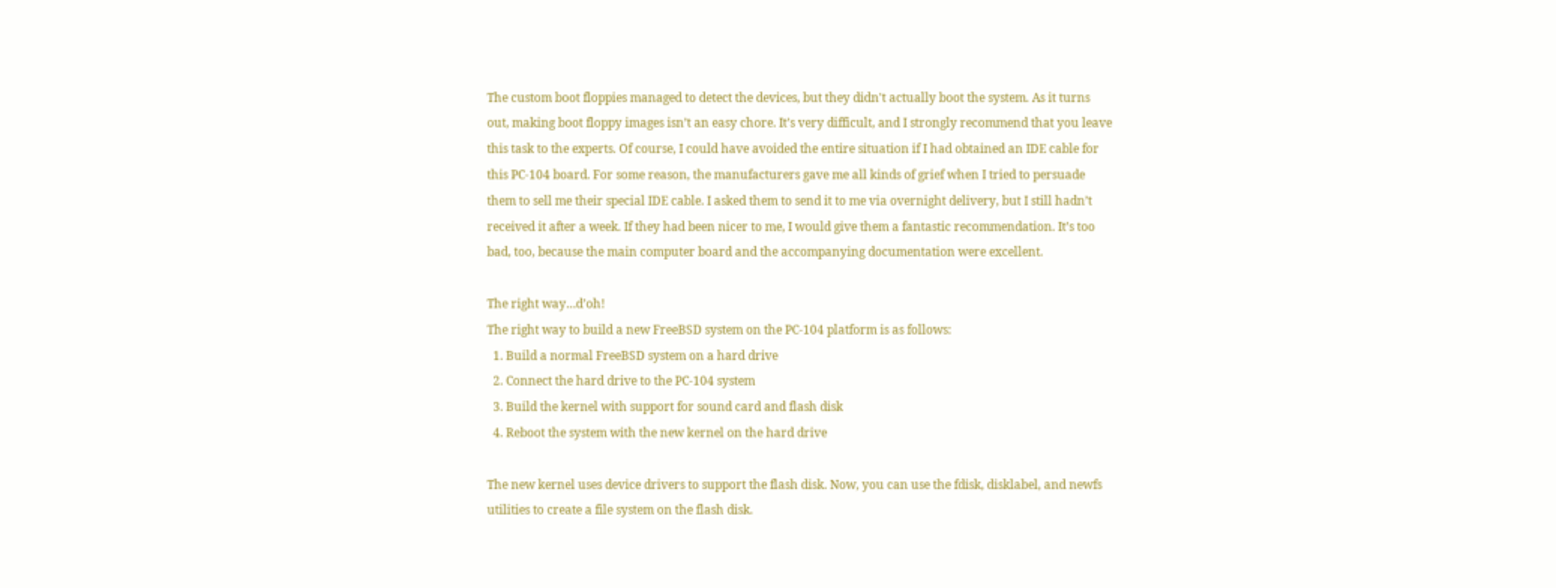The custom boot floppies managed to detect the devices, but they didn't actually boot the system. As it turns out, making boot floppy images isn’t an easy chore. It’s very difficult, and I strongly recommend that you leave this task to the experts. Of course, I could have avoided the entire situation if I had obtained an IDE cable for this PC-104 board. For some reason, the manufacturers gave me all kinds of grief when I tried to persuade them to sell me their special IDE cable. I asked them to send it to me via overnight delivery, but I still hadn’t received it after a week. If they had been nicer to me, I would give them a fantastic recommendation. It’s too bad, too, because the main computer board and the accompanying documentation were excellent.

The right way…d’oh!
The right way to build a new FreeBSD system on the PC-104 platform is as follows:
  1. Build a normal FreeBSD system on a hard drive
  2. Connect the hard drive to the PC-104 system
  3. Build the kernel with support for sound card and flash disk
  4. Reboot the system with the new kernel on the hard drive

The new kernel uses device drivers to support the flash disk. Now, you can use the fdisk, disklabel, and newfs utilities to create a file system on the flash disk.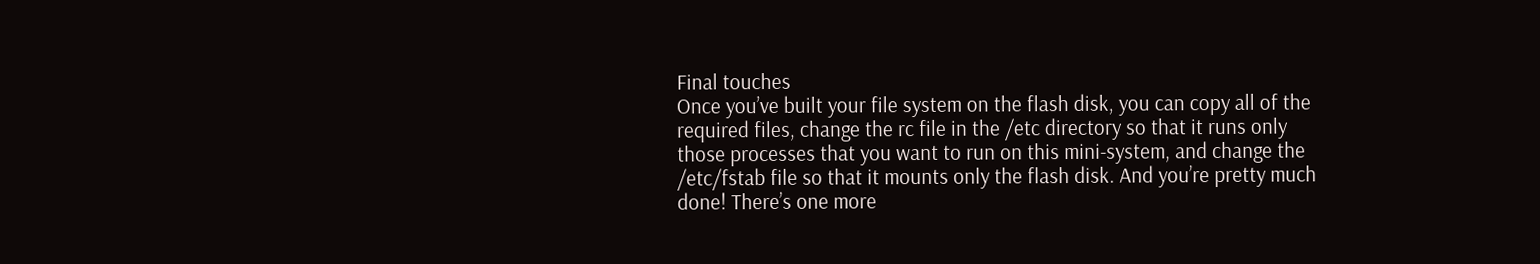Final touches
Once you’ve built your file system on the flash disk, you can copy all of the required files, change the rc file in the /etc directory so that it runs only those processes that you want to run on this mini-system, and change the /etc/fstab file so that it mounts only the flash disk. And you’re pretty much done! There’s one more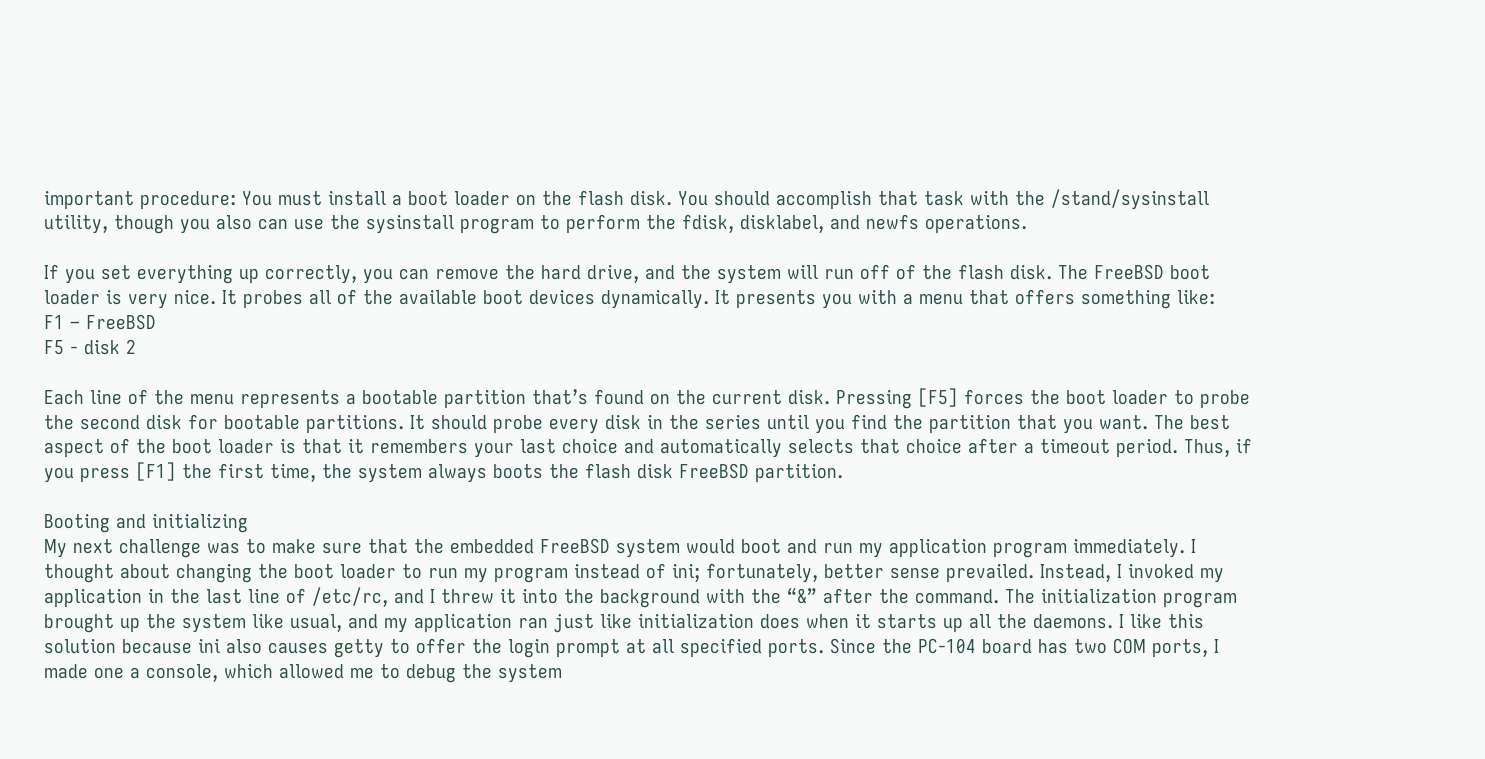important procedure: You must install a boot loader on the flash disk. You should accomplish that task with the /stand/sysinstall utility, though you also can use the sysinstall program to perform the fdisk, disklabel, and newfs operations.

If you set everything up correctly, you can remove the hard drive, and the system will run off of the flash disk. The FreeBSD boot loader is very nice. It probes all of the available boot devices dynamically. It presents you with a menu that offers something like:
F1 – FreeBSD
F5 - disk 2

Each line of the menu represents a bootable partition that’s found on the current disk. Pressing [F5] forces the boot loader to probe the second disk for bootable partitions. It should probe every disk in the series until you find the partition that you want. The best aspect of the boot loader is that it remembers your last choice and automatically selects that choice after a timeout period. Thus, if you press [F1] the first time, the system always boots the flash disk FreeBSD partition.

Booting and initializing
My next challenge was to make sure that the embedded FreeBSD system would boot and run my application program immediately. I thought about changing the boot loader to run my program instead of ini; fortunately, better sense prevailed. Instead, I invoked my application in the last line of /etc/rc, and I threw it into the background with the “&” after the command. The initialization program brought up the system like usual, and my application ran just like initialization does when it starts up all the daemons. I like this solution because ini also causes getty to offer the login prompt at all specified ports. Since the PC-104 board has two COM ports, I made one a console, which allowed me to debug the system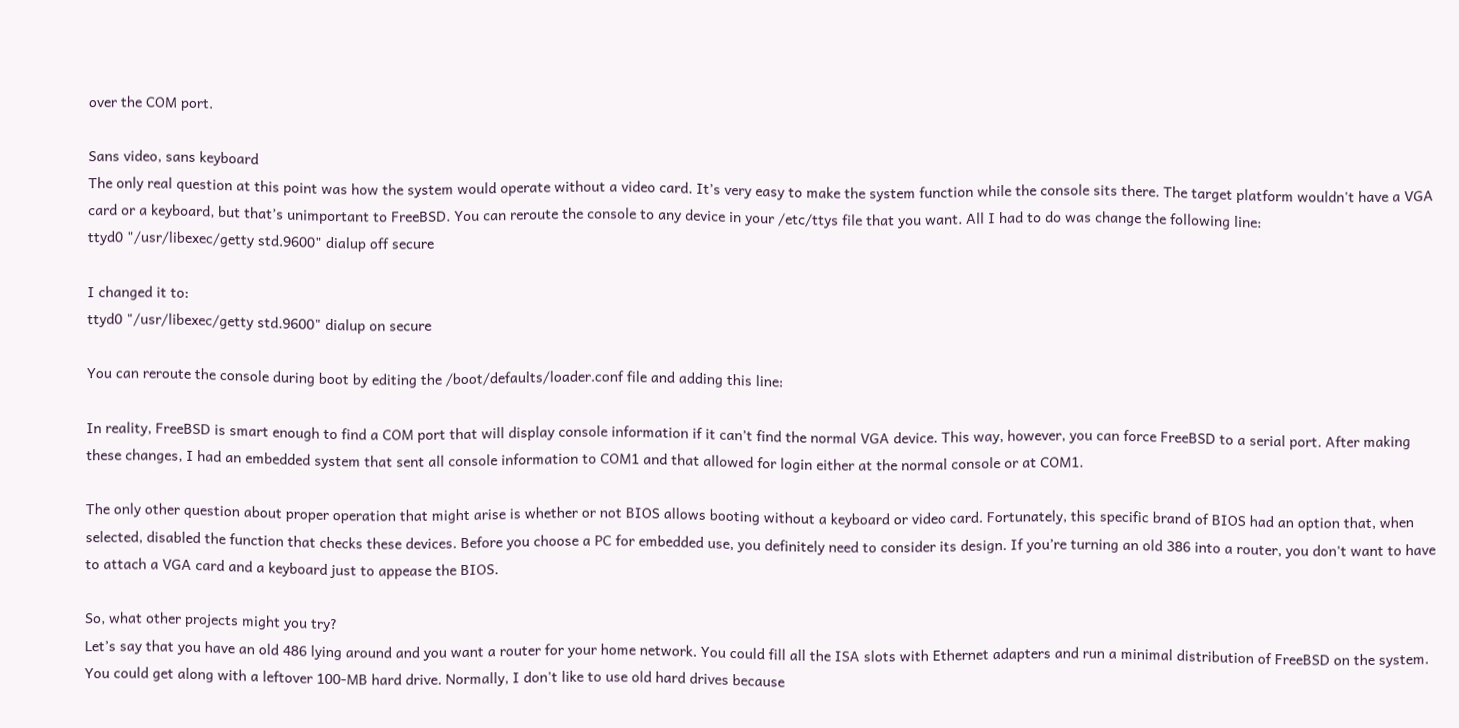over the COM port.

Sans video, sans keyboard
The only real question at this point was how the system would operate without a video card. It’s very easy to make the system function while the console sits there. The target platform wouldn't have a VGA card or a keyboard, but that’s unimportant to FreeBSD. You can reroute the console to any device in your /etc/ttys file that you want. All I had to do was change the following line:
ttyd0 "/usr/libexec/getty std.9600" dialup off secure

I changed it to:
ttyd0 "/usr/libexec/getty std.9600" dialup on secure

You can reroute the console during boot by editing the /boot/defaults/loader.conf file and adding this line:

In reality, FreeBSD is smart enough to find a COM port that will display console information if it can’t find the normal VGA device. This way, however, you can force FreeBSD to a serial port. After making these changes, I had an embedded system that sent all console information to COM1 and that allowed for login either at the normal console or at COM1.

The only other question about proper operation that might arise is whether or not BIOS allows booting without a keyboard or video card. Fortunately, this specific brand of BIOS had an option that, when selected, disabled the function that checks these devices. Before you choose a PC for embedded use, you definitely need to consider its design. If you’re turning an old 386 into a router, you don't want to have to attach a VGA card and a keyboard just to appease the BIOS.

So, what other projects might you try?
Let’s say that you have an old 486 lying around and you want a router for your home network. You could fill all the ISA slots with Ethernet adapters and run a minimal distribution of FreeBSD on the system. You could get along with a leftover 100-MB hard drive. Normally, I don't like to use old hard drives because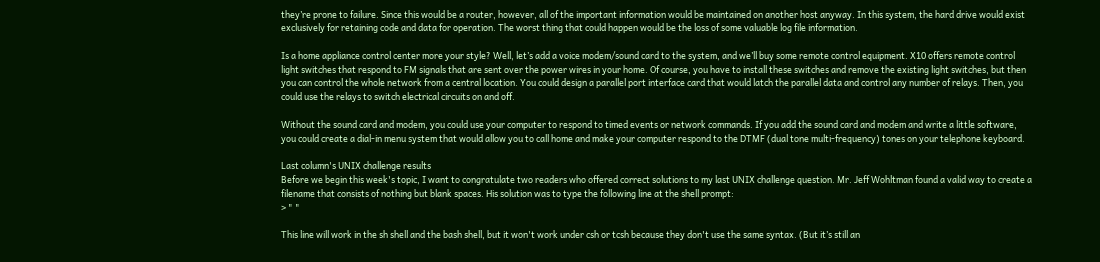they’re prone to failure. Since this would be a router, however, all of the important information would be maintained on another host anyway. In this system, the hard drive would exist exclusively for retaining code and data for operation. The worst thing that could happen would be the loss of some valuable log file information.

Is a home appliance control center more your style? Well, let’s add a voice modem/sound card to the system, and we’ll buy some remote control equipment. X10 offers remote control light switches that respond to FM signals that are sent over the power wires in your home. Of course, you have to install these switches and remove the existing light switches, but then you can control the whole network from a central location. You could design a parallel port interface card that would latch the parallel data and control any number of relays. Then, you could use the relays to switch electrical circuits on and off.

Without the sound card and modem, you could use your computer to respond to timed events or network commands. If you add the sound card and modem and write a little software, you could create a dial-in menu system that would allow you to call home and make your computer respond to the DTMF (dual tone multi-frequency) tones on your telephone keyboard.

Last column's UNIX challenge results
Before we begin this week's topic, I want to congratulate two readers who offered correct solutions to my last UNIX challenge question. Mr. Jeff Wohltman found a valid way to create a filename that consists of nothing but blank spaces. His solution was to type the following line at the shell prompt:
> " "

This line will work in the sh shell and the bash shell, but it won't work under csh or tcsh because they don't use the same syntax. (But it’s still an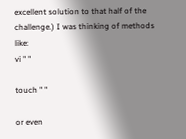excellent solution to that half of the challenge.) I was thinking of methods like:
vi " "

touch " "

or even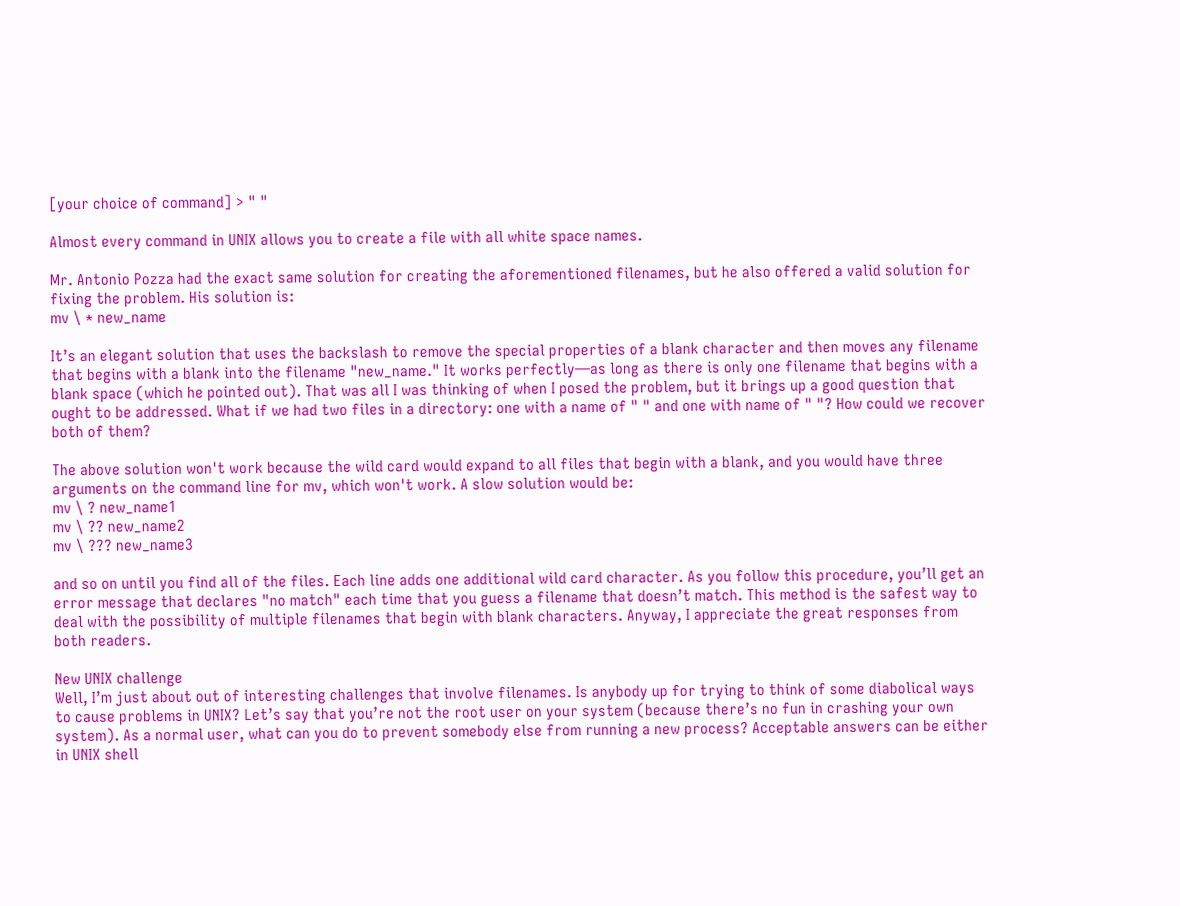[your choice of command] > " "

Almost every command in UNIX allows you to create a file with all white space names.

Mr. Antonio Pozza had the exact same solution for creating the aforementioned filenames, but he also offered a valid solution for fixing the problem. His solution is:
mv \ * new_name

It’s an elegant solution that uses the backslash to remove the special properties of a blank character and then moves any filename that begins with a blank into the filename "new_name." It works perfectly—as long as there is only one filename that begins with a blank space (which he pointed out). That was all I was thinking of when I posed the problem, but it brings up a good question that ought to be addressed. What if we had two files in a directory: one with a name of " " and one with name of " "? How could we recover both of them?

The above solution won't work because the wild card would expand to all files that begin with a blank, and you would have three arguments on the command line for mv, which won't work. A slow solution would be:
mv \ ? new_name1
mv \ ?? new_name2
mv \ ??? new_name3

and so on until you find all of the files. Each line adds one additional wild card character. As you follow this procedure, you’ll get an error message that declares "no match" each time that you guess a filename that doesn’t match. This method is the safest way to deal with the possibility of multiple filenames that begin with blank characters. Anyway, I appreciate the great responses from both readers.

New UNIX challenge
Well, I’m just about out of interesting challenges that involve filenames. Is anybody up for trying to think of some diabolical ways to cause problems in UNIX? Let’s say that you’re not the root user on your system (because there’s no fun in crashing your own system). As a normal user, what can you do to prevent somebody else from running a new process? Acceptable answers can be either in UNIX shell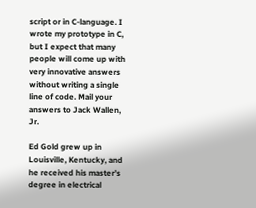script or in C-language. I wrote my prototype in C, but I expect that many people will come up with very innovative answers without writing a single line of code. Mail your answers to Jack Wallen, Jr.

Ed Gold grew up in Louisville, Kentucky, and he received his master’s degree in electrical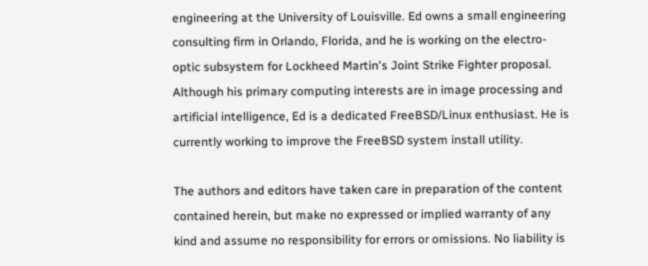engineering at the University of Louisville. Ed owns a small engineering consulting firm in Orlando, Florida, and he is working on the electro-optic subsystem for Lockheed Martin's Joint Strike Fighter proposal. Although his primary computing interests are in image processing and artificial intelligence, Ed is a dedicated FreeBSD/Linux enthusiast. He is currently working to improve the FreeBSD system install utility.

The authors and editors have taken care in preparation of the content contained herein, but make no expressed or implied warranty of any kind and assume no responsibility for errors or omissions. No liability is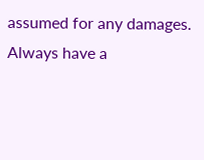assumed for any damages. Always have a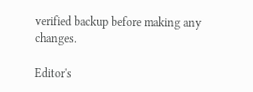verified backup before making any changes.

Editor's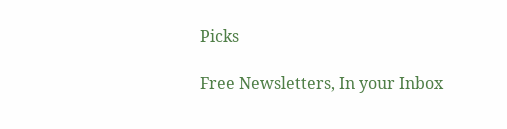Picks

Free Newsletters, In your Inbox